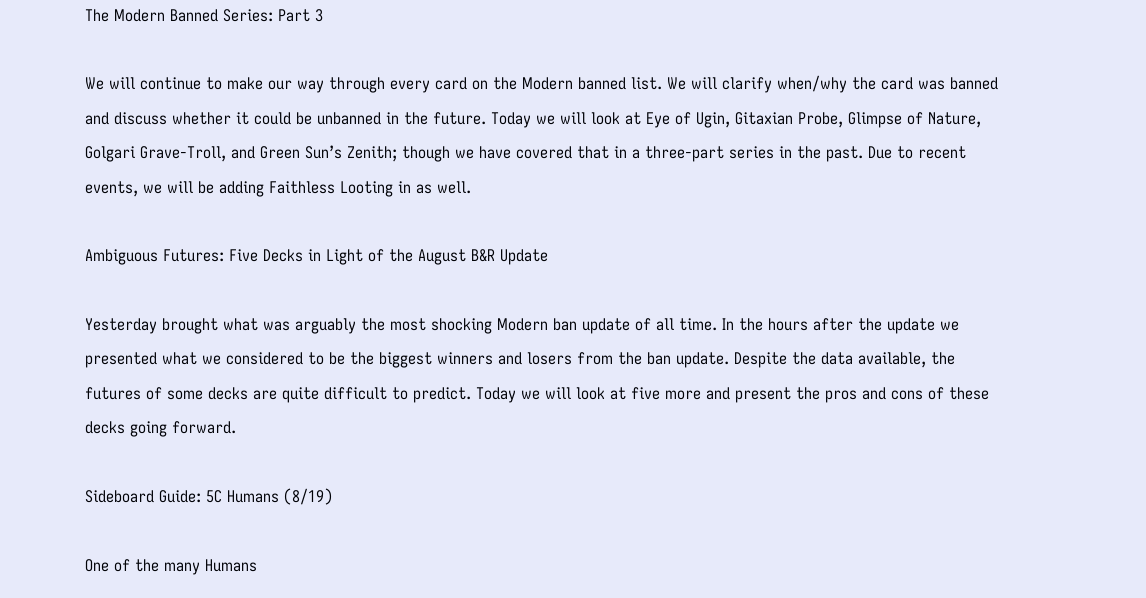The Modern Banned Series: Part 3

We will continue to make our way through every card on the Modern banned list. We will clarify when/why the card was banned and discuss whether it could be unbanned in the future. Today we will look at Eye of Ugin, Gitaxian Probe, Glimpse of Nature, Golgari Grave-Troll, and Green Sun’s Zenith; though we have covered that in a three-part series in the past. Due to recent events, we will be adding Faithless Looting in as well.

Ambiguous Futures: Five Decks in Light of the August B&R Update

Yesterday brought what was arguably the most shocking Modern ban update of all time. In the hours after the update we presented what we considered to be the biggest winners and losers from the ban update. Despite the data available, the futures of some decks are quite difficult to predict. Today we will look at five more and present the pros and cons of these decks going forward.

Sideboard Guide: 5C Humans (8/19)

One of the many Humans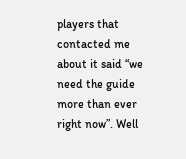players that contacted me about it said “we need the guide more than ever right now”. Well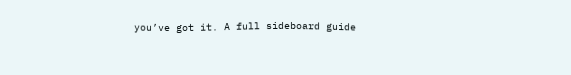you’ve got it. A full sideboard guide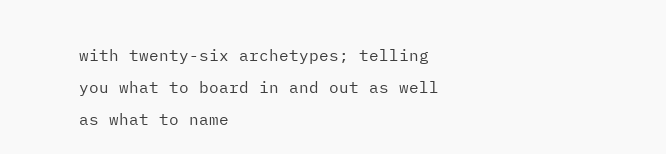with twenty-six archetypes; telling you what to board in and out as well as what to name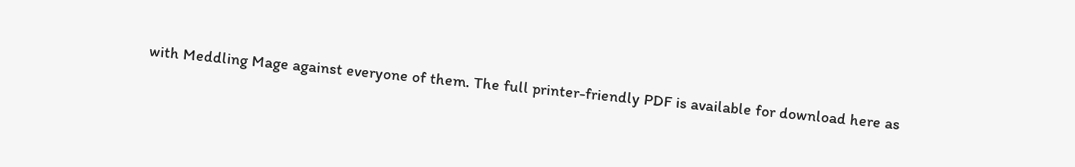with Meddling Mage against everyone of them. The full printer-friendly PDF is available for download here as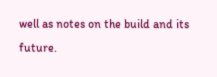well as notes on the build and its future.